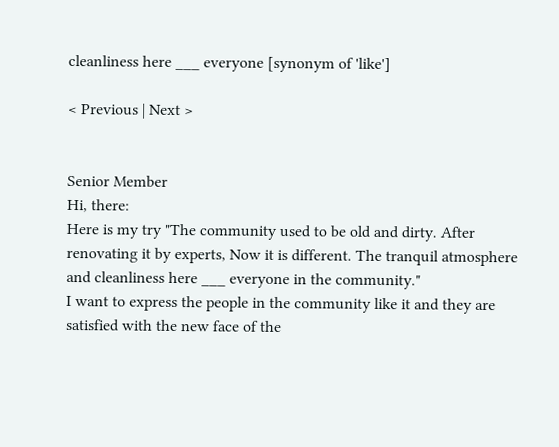cleanliness here ___ everyone [synonym of 'like']

< Previous | Next >


Senior Member
Hi, there:
Here is my try "The community used to be old and dirty. After renovating it by experts, Now it is different. The tranquil atmosphere and cleanliness here ___ everyone in the community."
I want to express the people in the community like it and they are satisfied with the new face of the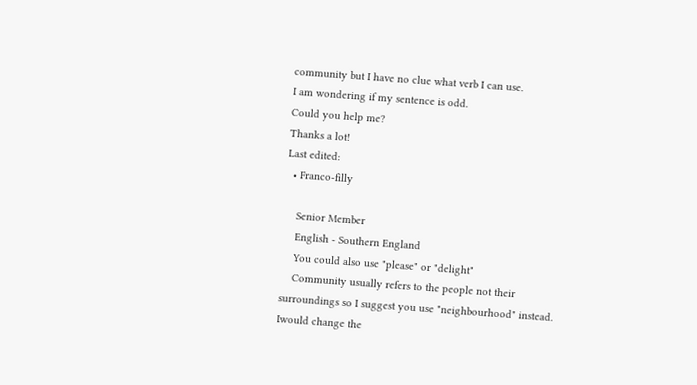community but I have no clue what verb I can use.
I am wondering if my sentence is odd.
Could you help me?
Thanks a lot!
Last edited:
  • Franco-filly

    Senior Member
    English - Southern England
    You could also use "please" or "delight"
    Community usually refers to the people not their surroundings so I suggest you use "neighbourhood" instead. Iwould change the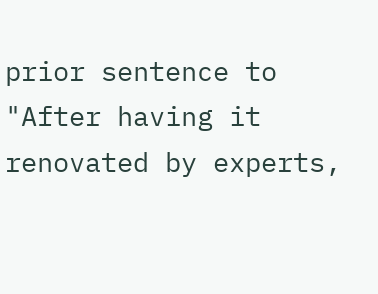prior sentence to "After having it renovated by experts,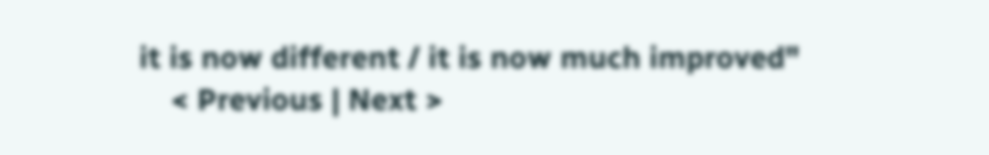it is now different / it is now much improved"
    < Previous | Next >